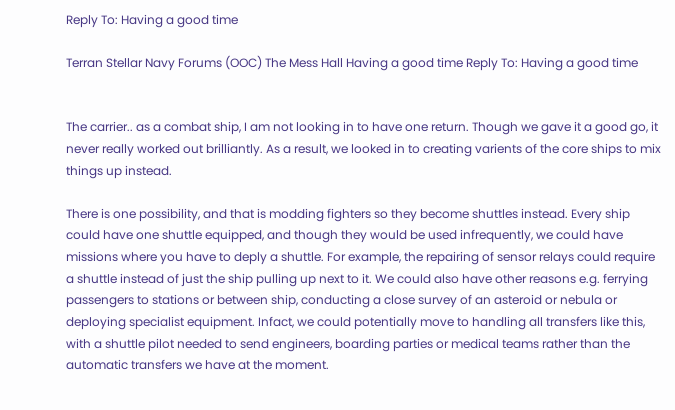Reply To: Having a good time

Terran Stellar Navy Forums (OOC) The Mess Hall Having a good time Reply To: Having a good time


The carrier.. as a combat ship, I am not looking in to have one return. Though we gave it a good go, it never really worked out brilliantly. As a result, we looked in to creating varients of the core ships to mix things up instead.

There is one possibility, and that is modding fighters so they become shuttles instead. Every ship could have one shuttle equipped, and though they would be used infrequently, we could have missions where you have to deply a shuttle. For example, the repairing of sensor relays could require a shuttle instead of just the ship pulling up next to it. We could also have other reasons e.g. ferrying passengers to stations or between ship, conducting a close survey of an asteroid or nebula or deploying specialist equipment. Infact, we could potentially move to handling all transfers like this, with a shuttle pilot needed to send engineers, boarding parties or medical teams rather than the automatic transfers we have at the moment.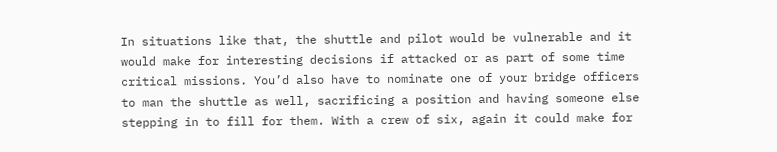In situations like that, the shuttle and pilot would be vulnerable and it would make for interesting decisions if attacked or as part of some time critical missions. You’d also have to nominate one of your bridge officers to man the shuttle as well, sacrificing a position and having someone else stepping in to fill for them. With a crew of six, again it could make for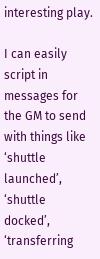interesting play.

I can easily script in messages for the GM to send with things like ‘shuttle launched’, ‘shuttle docked’, ‘transferring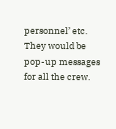personnel’ etc. They would be pop-up messages for all the crew.